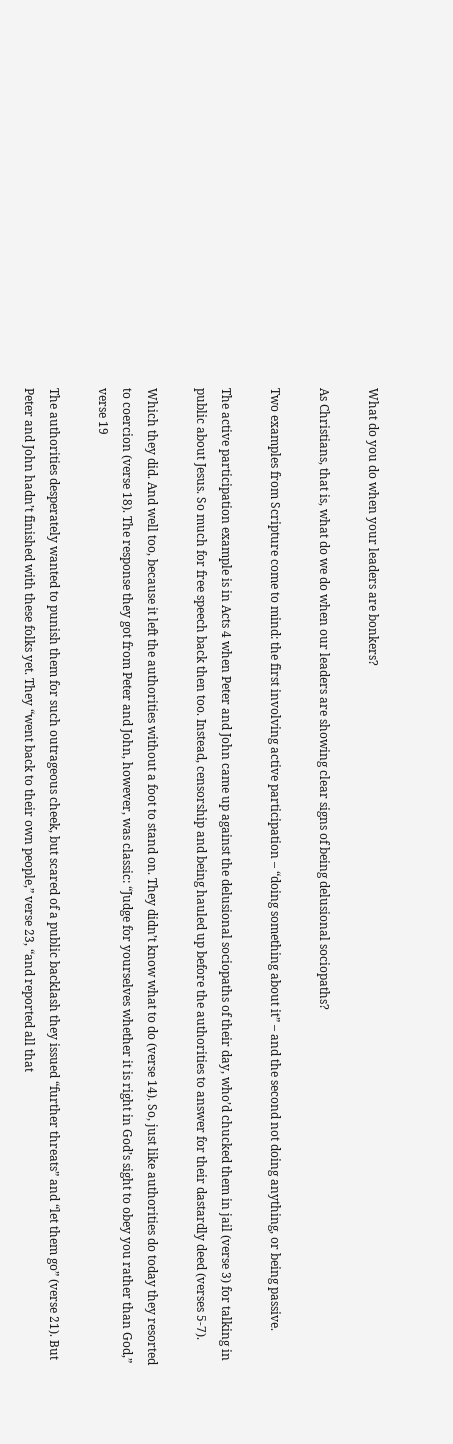What do you do when your leaders are bonkers?

As Christians, that is, what do we do when our leaders are showing clear signs of being delusional sociopaths?

Two examples from Scripture come to mind: the first involving active participation – “doing something about it” – and the second not doing anything, or being passive.

The active participation example is in Acts 4 when Peter and John came up against the delusional sociopaths of their day, who’d chucked them in jail (verse 3) for talking in public about Jesus. So much for free speech back then too. Instead, censorship and being hauled up before the authorities to answer for their dastardly deed (verses 5-7).

Which they did. And well too, because it left the authorities without a foot to stand on. They didn’t know what to do (verse 14). So, just like authorities do today they resorted to coercion (verse 18). The response they got from Peter and John, however, was classic: “Judge for yourselves whether it is right in God’s sight to obey you rather than God,” verse 19

The authorities desperately wanted to punish them for such outrageous cheek, but scared of a public backlash they issued “further threats” and “let them go” (verse 21). But Peter and John hadn’t finished with these folks yet. They “went back to their own people,” verse 23, “and reported all that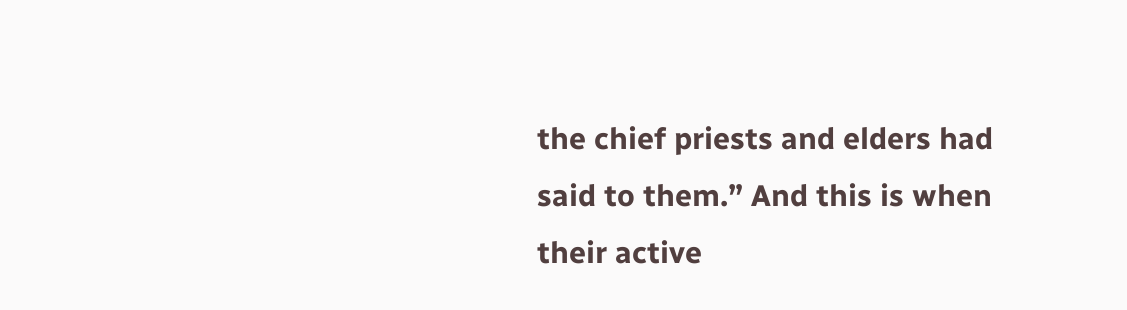the chief priests and elders had said to them.” And this is when their active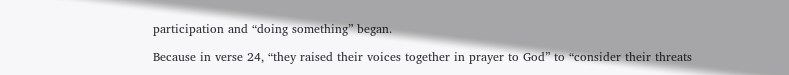participation and “doing something” began.

Because in verse 24, “they raised their voices together in prayer to God” to “consider their threats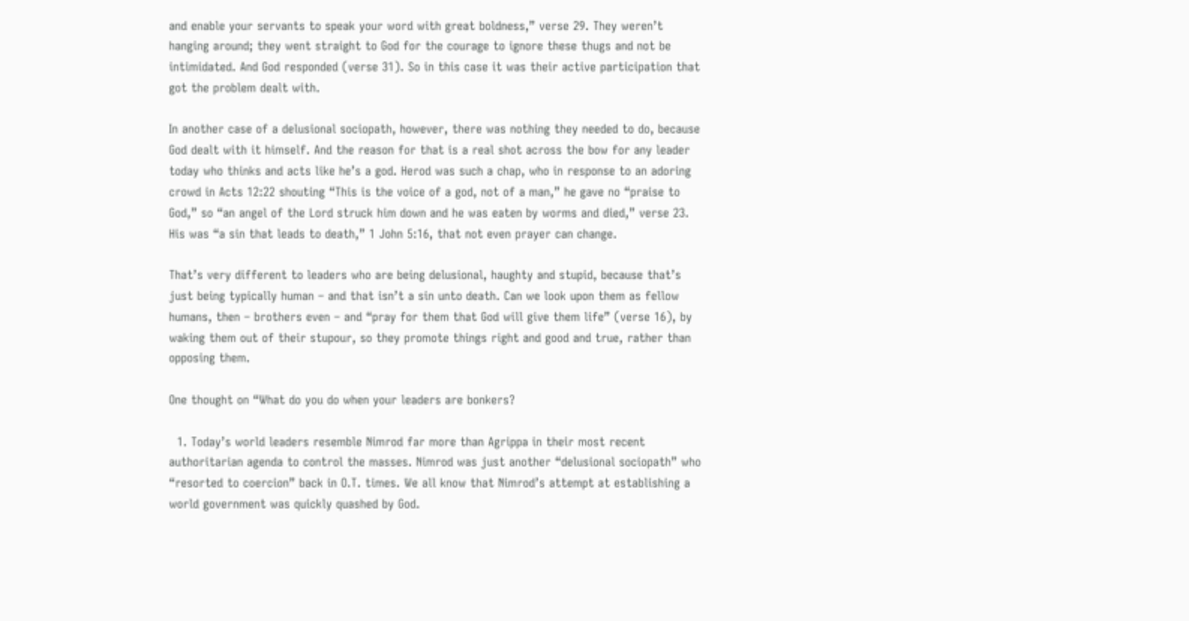and enable your servants to speak your word with great boldness,” verse 29. They weren’t hanging around; they went straight to God for the courage to ignore these thugs and not be intimidated. And God responded (verse 31). So in this case it was their active participation that got the problem dealt with.

In another case of a delusional sociopath, however, there was nothing they needed to do, because God dealt with it himself. And the reason for that is a real shot across the bow for any leader today who thinks and acts like he’s a god. Herod was such a chap, who in response to an adoring crowd in Acts 12:22 shouting “This is the voice of a god, not of a man,” he gave no “praise to God,” so “an angel of the Lord struck him down and he was eaten by worms and died,” verse 23. His was “a sin that leads to death,” 1 John 5:16, that not even prayer can change.

That’s very different to leaders who are being delusional, haughty and stupid, because that’s just being typically human – and that isn’t a sin unto death. Can we look upon them as fellow humans, then – brothers even – and “pray for them that God will give them life” (verse 16), by waking them out of their stupour, so they promote things right and good and true, rather than opposing them.

One thought on “What do you do when your leaders are bonkers?

  1. Today’s world leaders resemble Nimrod far more than Agrippa in their most recent authoritarian agenda to control the masses. Nimrod was just another “delusional sociopath” who “resorted to coercion” back in O.T. times. We all know that Nimrod’s attempt at establishing a world government was quickly quashed by God.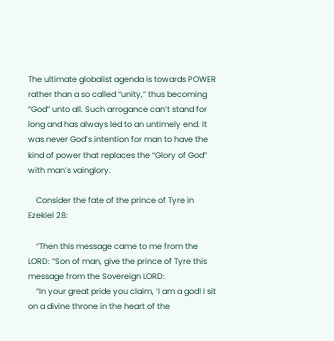The ultimate globalist agenda is towards POWER rather than a so called “unity,” thus becoming “God” unto all. Such arrogance can’t stand for long and has always led to an untimely end. It was never God’s intention for man to have the kind of power that replaces the “Glory of God” with man’s vainglory.

    Consider the fate of the prince of Tyre in Ezekiel 28:

    “Then this message came to me from the LORD: “Son of man, give the prince of Tyre this message from the Sovereign LORD:
    “In your great pride you claim, ‘I am a god! I sit on a divine throne in the heart of the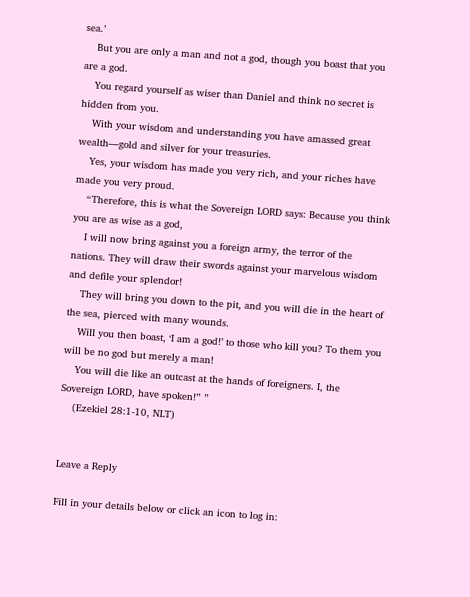sea.’
    But you are only a man and not a god, though you boast that you are a god.
    You regard yourself as wiser than Daniel and think no secret is hidden from you.
    With your wisdom and understanding you have amassed great wealth—gold and silver for your treasuries.
    Yes, your wisdom has made you very rich, and your riches have made you very proud.
    “Therefore, this is what the Sovereign LORD says: Because you think you are as wise as a god,
    I will now bring against you a foreign army, the terror of the nations. They will draw their swords against your marvelous wisdom and defile your splendor!
    They will bring you down to the pit, and you will die in the heart of the sea, pierced with many wounds.
    Will you then boast, ‘I am a god!’ to those who kill you? To them you will be no god but merely a man!
    You will die like an outcast at the hands of foreigners. I, the Sovereign LORD, have spoken!” ”
    (Ezekiel 28:1-10, NLT)


Leave a Reply

Fill in your details below or click an icon to log in: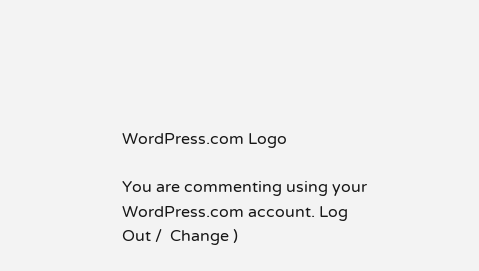WordPress.com Logo

You are commenting using your WordPress.com account. Log Out /  Change )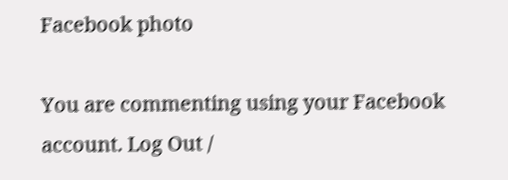Facebook photo

You are commenting using your Facebook account. Log Out /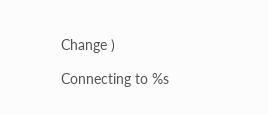Change )

Connecting to %s